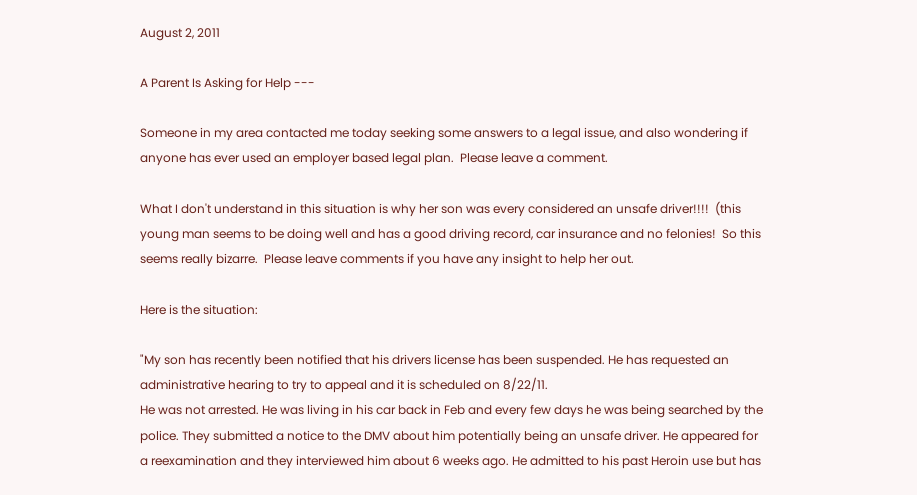August 2, 2011

A Parent Is Asking for Help ---

Someone in my area contacted me today seeking some answers to a legal issue, and also wondering if anyone has ever used an employer based legal plan.  Please leave a comment.

What I don't understand in this situation is why her son was every considered an unsafe driver!!!!  (this young man seems to be doing well and has a good driving record, car insurance and no felonies!  So this seems really bizarre.  Please leave comments if you have any insight to help her out.

Here is the situation:

"My son has recently been notified that his drivers license has been suspended. He has requested an administrative hearing to try to appeal and it is scheduled on 8/22/11.
He was not arrested. He was living in his car back in Feb and every few days he was being searched by the police. They submitted a notice to the DMV about him potentially being an unsafe driver. He appeared for a reexamination and they interviewed him about 6 weeks ago. He admitted to his past Heroin use but has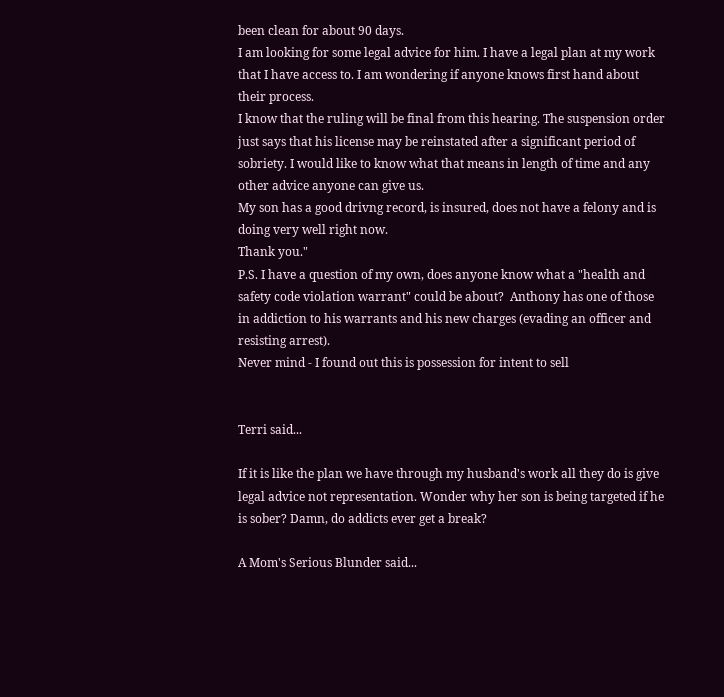been clean for about 90 days.
I am looking for some legal advice for him. I have a legal plan at my work that I have access to. I am wondering if anyone knows first hand about their process.
I know that the ruling will be final from this hearing. The suspension order just says that his license may be reinstated after a significant period of sobriety. I would like to know what that means in length of time and any other advice anyone can give us.
My son has a good drivng record, is insured, does not have a felony and is doing very well right now.
Thank you."
P.S. I have a question of my own, does anyone know what a "health and safety code violation warrant" could be about?  Anthony has one of those in addiction to his warrants and his new charges (evading an officer and resisting arrest).
Never mind - I found out this is possession for intent to sell


Terri said...

If it is like the plan we have through my husband's work all they do is give legal advice not representation. Wonder why her son is being targeted if he is sober? Damn, do addicts ever get a break?

A Mom's Serious Blunder said...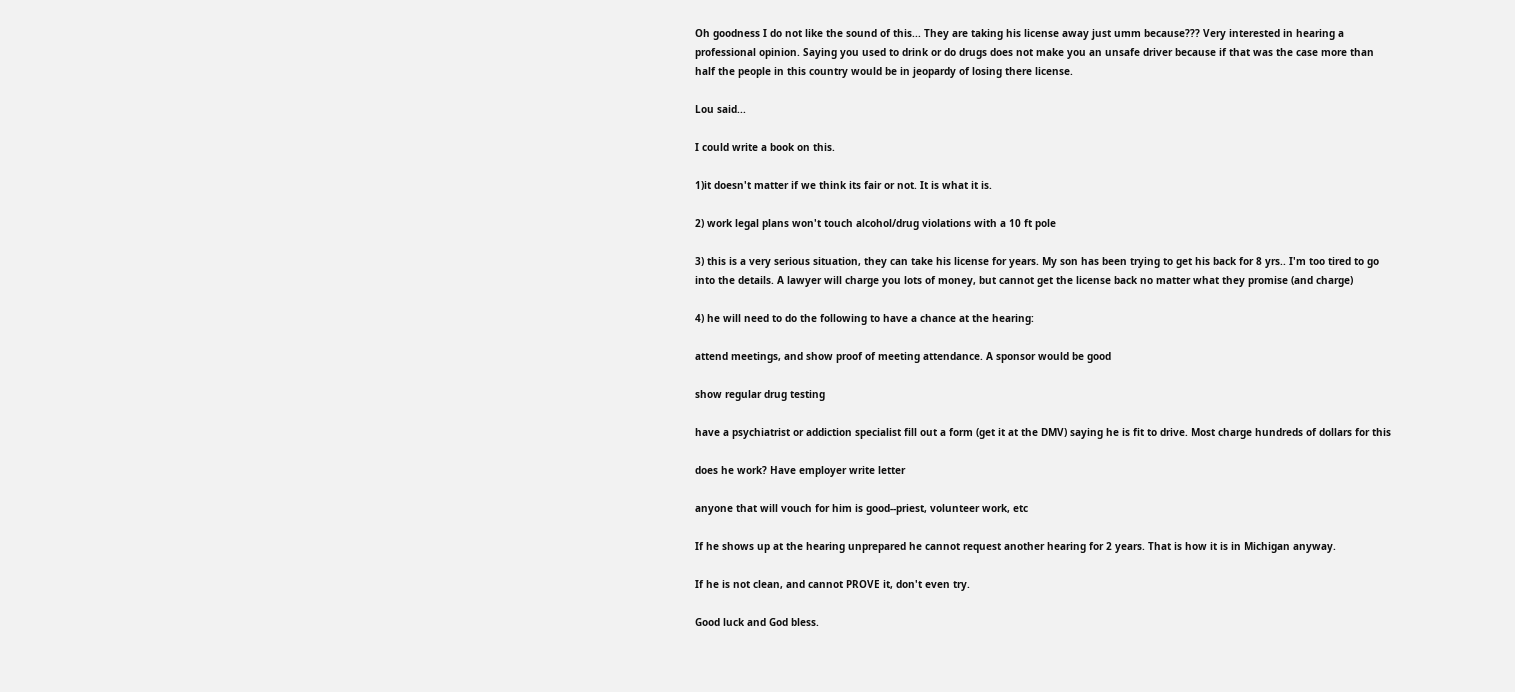Oh goodness I do not like the sound of this... They are taking his license away just umm because??? Very interested in hearing a professional opinion. Saying you used to drink or do drugs does not make you an unsafe driver because if that was the case more than half the people in this country would be in jeopardy of losing there license.

Lou said...

I could write a book on this.

1)it doesn't matter if we think its fair or not. It is what it is.

2) work legal plans won't touch alcohol/drug violations with a 10 ft pole

3) this is a very serious situation, they can take his license for years. My son has been trying to get his back for 8 yrs.. I'm too tired to go into the details. A lawyer will charge you lots of money, but cannot get the license back no matter what they promise (and charge)

4) he will need to do the following to have a chance at the hearing:

attend meetings, and show proof of meeting attendance. A sponsor would be good

show regular drug testing

have a psychiatrist or addiction specialist fill out a form (get it at the DMV) saying he is fit to drive. Most charge hundreds of dollars for this

does he work? Have employer write letter

anyone that will vouch for him is good--priest, volunteer work, etc

If he shows up at the hearing unprepared he cannot request another hearing for 2 years. That is how it is in Michigan anyway.

If he is not clean, and cannot PROVE it, don't even try.

Good luck and God bless.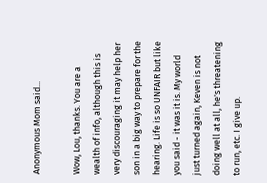Anonymous Mom said...

Wow, Lou, thanks. You are a wealth of info, although this is very discouraging it may help her son in a big way to prepare for the hearing. Life is so UNFAIR but like you said - it was it is. My world just turned again, Keven is not doing well at all, he's threatening to run, etc. I give up.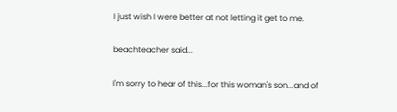I just wish I were better at not letting it get to me.

beachteacher said...

I'm sorry to hear of this...for this woman's son...and of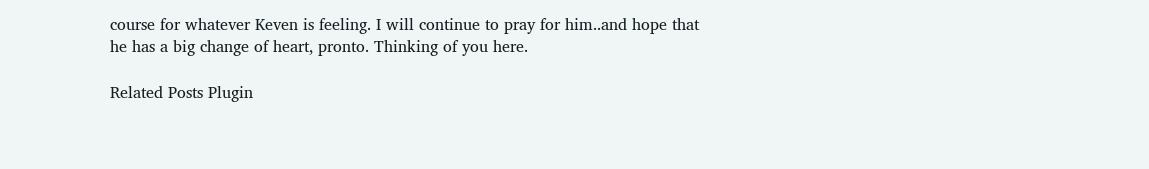course for whatever Keven is feeling. I will continue to pray for him..and hope that he has a big change of heart, pronto. Thinking of you here.

Related Posts Plugin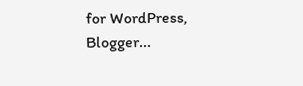for WordPress, Blogger...